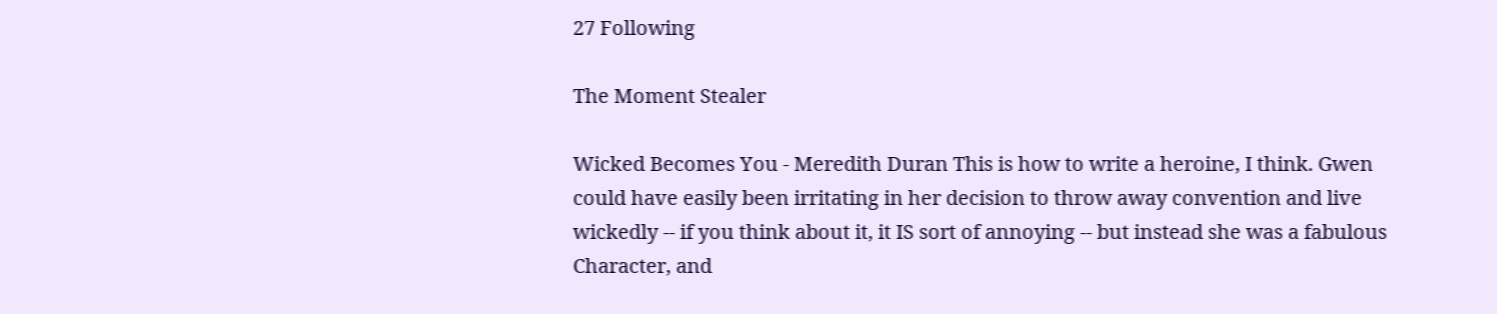27 Following

The Moment Stealer

Wicked Becomes You - Meredith Duran This is how to write a heroine, I think. Gwen could have easily been irritating in her decision to throw away convention and live wickedly -- if you think about it, it IS sort of annoying -- but instead she was a fabulous Character, and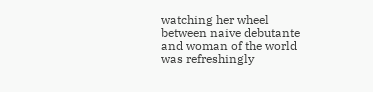watching her wheel between naive debutante and woman of the world was refreshingly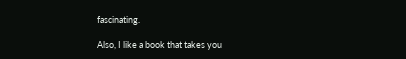fascinating.

Also, I like a book that takes you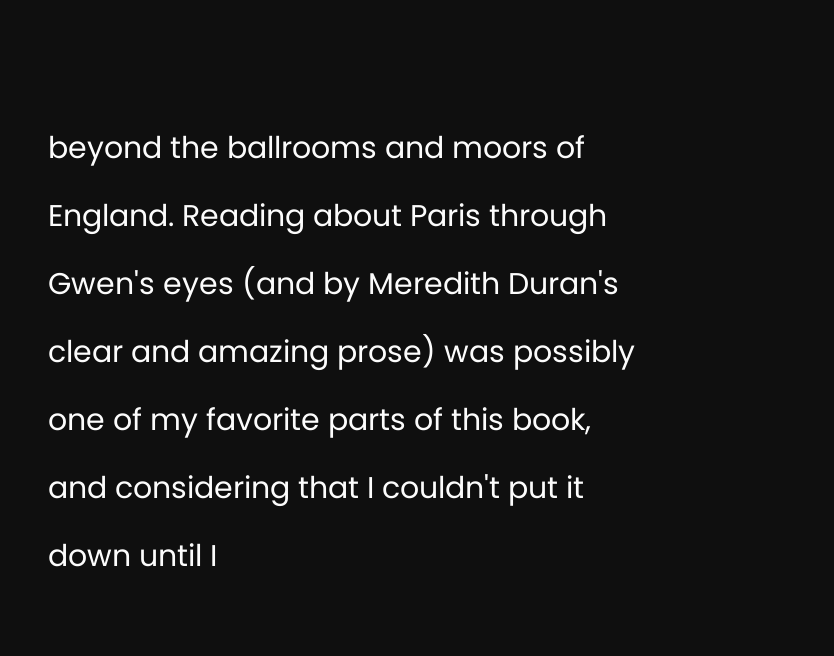beyond the ballrooms and moors of England. Reading about Paris through Gwen's eyes (and by Meredith Duran's clear and amazing prose) was possibly one of my favorite parts of this book, and considering that I couldn't put it down until I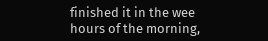finished it in the wee hours of the morning,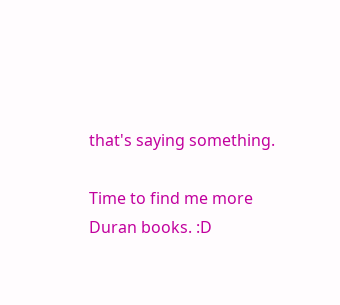that's saying something.

Time to find me more Duran books. :D